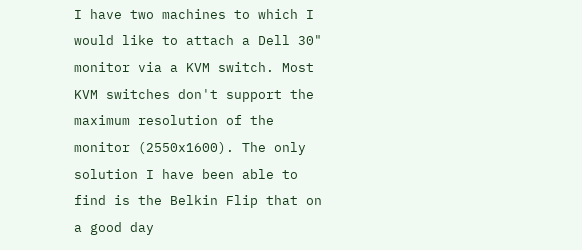I have two machines to which I would like to attach a Dell 30" monitor via a KVM switch. Most KVM switches don't support the maximum resolution of the monitor (2550x1600). The only solution I have been able to find is the Belkin Flip that on a good day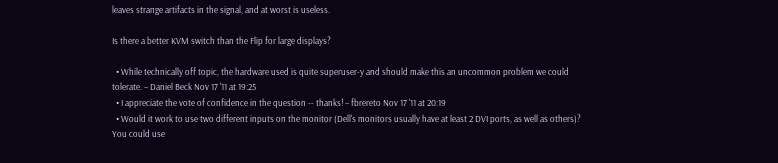leaves strange artifacts in the signal, and at worst is useless.

Is there a better KVM switch than the Flip for large displays?

  • While technically off topic, the hardware used is quite superuser-y and should make this an uncommon problem we could tolerate. – Daniel Beck Nov 17 '11 at 19:25
  • I appreciate the vote of confidence in the question -- thanks! – fbrereto Nov 17 '11 at 20:19
  • Would it work to use two different inputs on the monitor (Dell's monitors usually have at least 2 DVI ports, as well as others)? You could use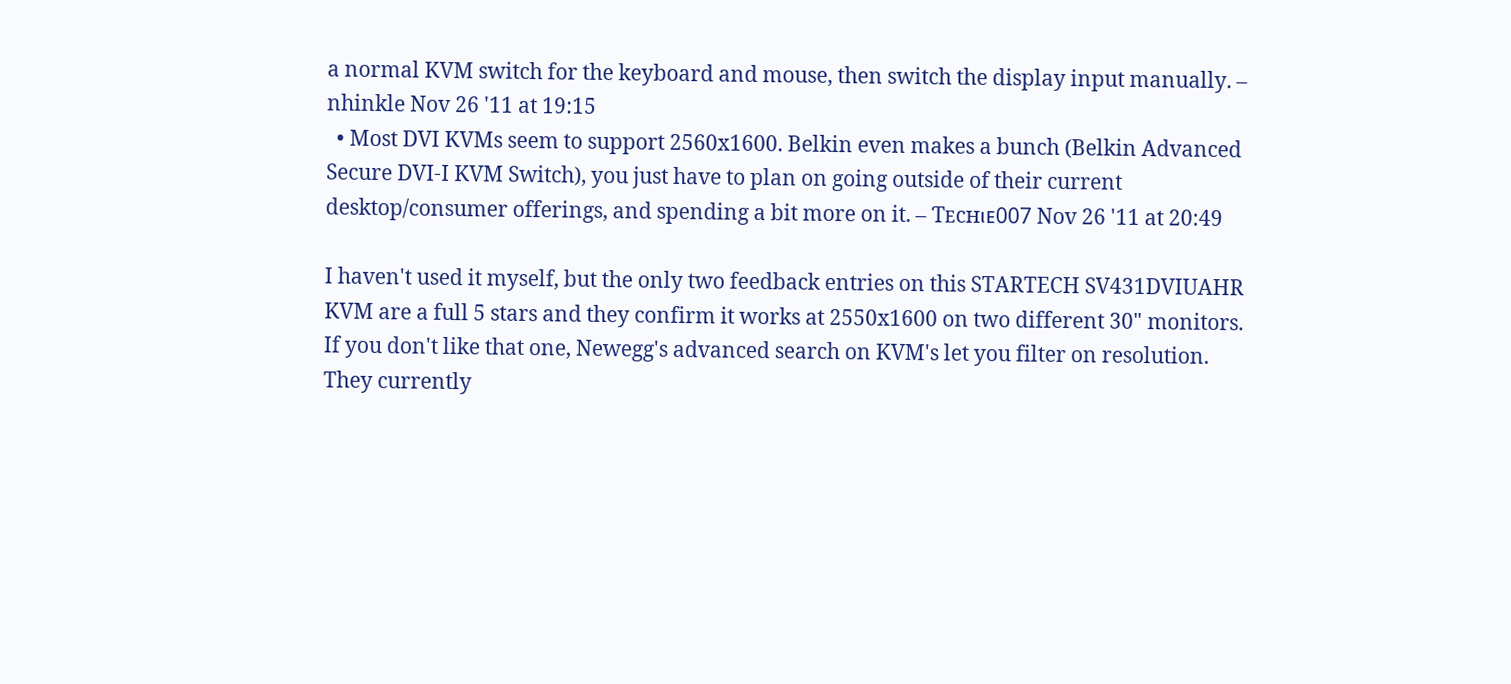a normal KVM switch for the keyboard and mouse, then switch the display input manually. – nhinkle Nov 26 '11 at 19:15
  • Most DVI KVMs seem to support 2560x1600. Belkin even makes a bunch (Belkin Advanced Secure DVI-I KVM Switch), you just have to plan on going outside of their current desktop/consumer offerings, and spending a bit more on it. – Ƭᴇcʜιᴇ007 Nov 26 '11 at 20:49

I haven't used it myself, but the only two feedback entries on this STARTECH SV431DVIUAHR KVM are a full 5 stars and they confirm it works at 2550x1600 on two different 30" monitors. If you don't like that one, Newegg's advanced search on KVM's let you filter on resolution. They currently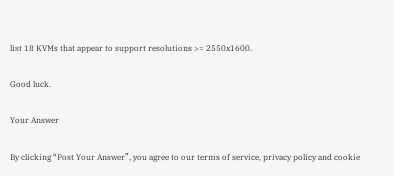list 18 KVMs that appear to support resolutions >= 2550x1600.

Good luck.

Your Answer

By clicking “Post Your Answer”, you agree to our terms of service, privacy policy and cookie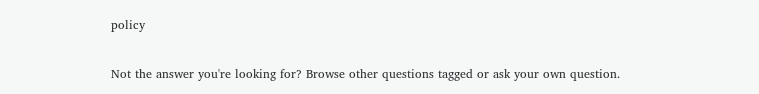policy

Not the answer you're looking for? Browse other questions tagged or ask your own question.